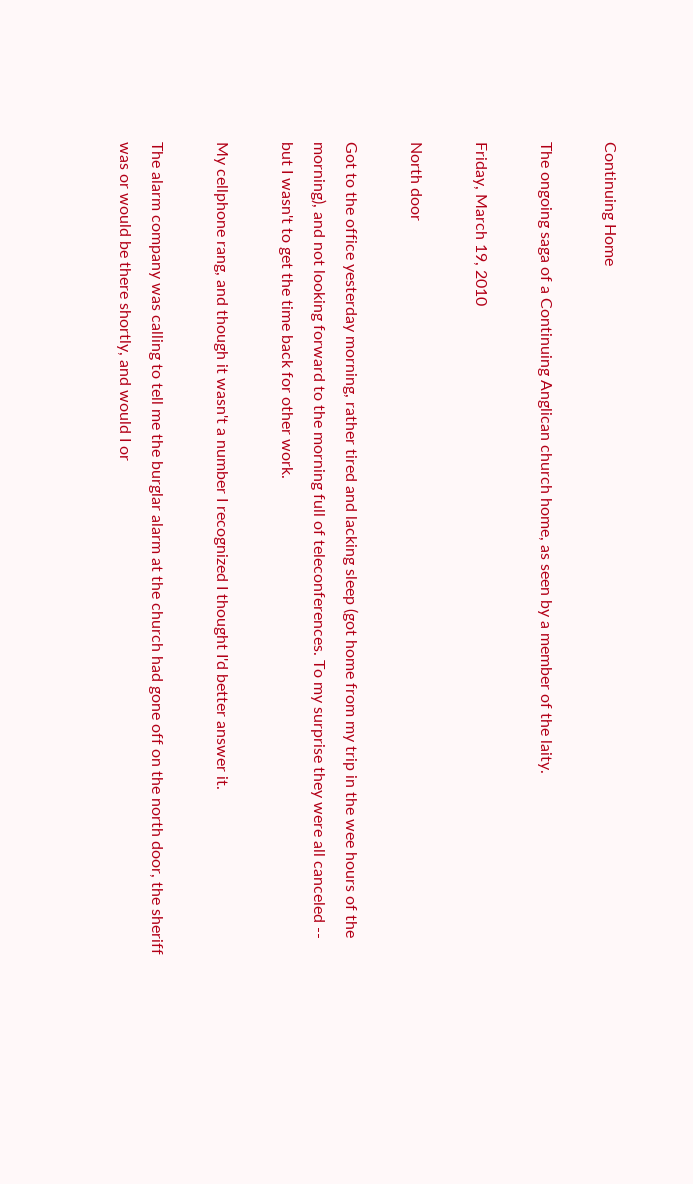Continuing Home

The ongoing saga of a Continuing Anglican church home, as seen by a member of the laity.

Friday, March 19, 2010

North door

Got to the office yesterday morning, rather tired and lacking sleep (got home from my trip in the wee hours of the morning), and not looking forward to the morning full of teleconferences. To my surprise they were all canceled -- but I wasn't to get the time back for other work.

My cellphone rang, and though it wasn't a number I recognized I thought I'd better answer it.

The alarm company was calling to tell me the burglar alarm at the church had gone off on the north door, the sheriff was or would be there shortly, and would I or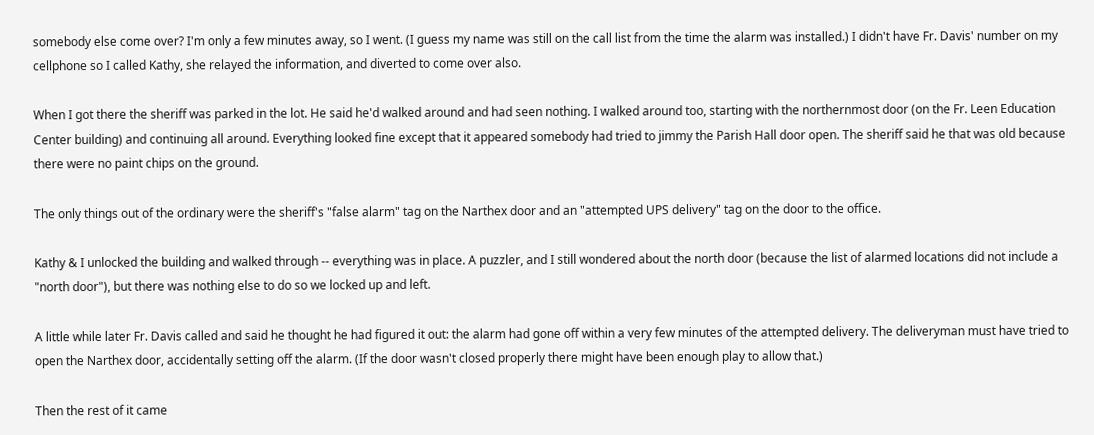somebody else come over? I'm only a few minutes away, so I went. (I guess my name was still on the call list from the time the alarm was installed.) I didn't have Fr. Davis' number on my cellphone so I called Kathy, she relayed the information, and diverted to come over also.

When I got there the sheriff was parked in the lot. He said he'd walked around and had seen nothing. I walked around too, starting with the northernmost door (on the Fr. Leen Education Center building) and continuing all around. Everything looked fine except that it appeared somebody had tried to jimmy the Parish Hall door open. The sheriff said he that was old because there were no paint chips on the ground.

The only things out of the ordinary were the sheriff's "false alarm" tag on the Narthex door and an "attempted UPS delivery" tag on the door to the office.

Kathy & I unlocked the building and walked through -- everything was in place. A puzzler, and I still wondered about the north door (because the list of alarmed locations did not include a "north door"), but there was nothing else to do so we locked up and left.

A little while later Fr. Davis called and said he thought he had figured it out: the alarm had gone off within a very few minutes of the attempted delivery. The deliveryman must have tried to open the Narthex door, accidentally setting off the alarm. (If the door wasn't closed properly there might have been enough play to allow that.)

Then the rest of it came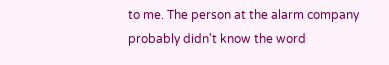to me. The person at the alarm company probably didn't know the word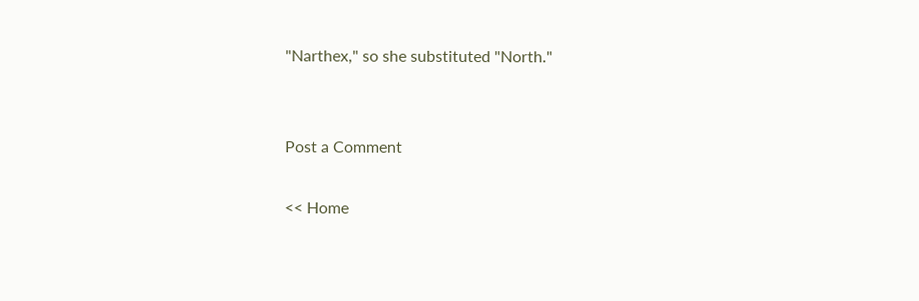"Narthex," so she substituted "North."


Post a Comment

<< Home